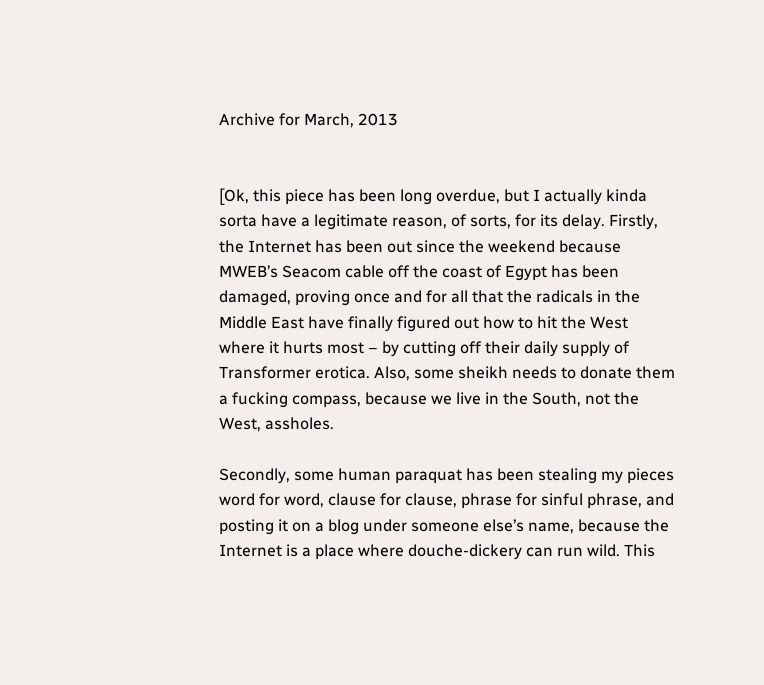Archive for March, 2013


[Ok, this piece has been long overdue, but I actually kinda sorta have a legitimate reason, of sorts, for its delay. Firstly, the Internet has been out since the weekend because MWEB’s Seacom cable off the coast of Egypt has been damaged, proving once and for all that the radicals in the Middle East have finally figured out how to hit the West where it hurts most – by cutting off their daily supply of Transformer erotica. Also, some sheikh needs to donate them a fucking compass, because we live in the South, not the West, assholes.

Secondly, some human paraquat has been stealing my pieces word for word, clause for clause, phrase for sinful phrase, and posting it on a blog under someone else’s name, because the Internet is a place where douche-dickery can run wild. This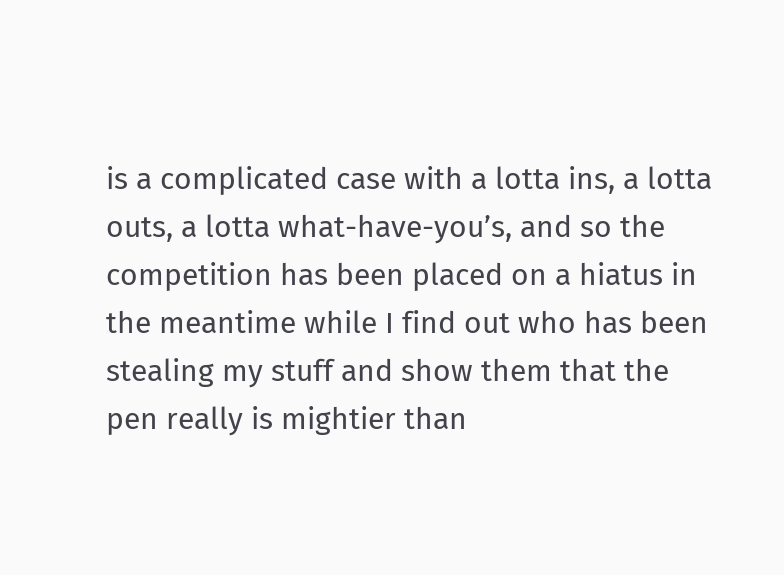is a complicated case with a lotta ins, a lotta outs, a lotta what-have-you’s, and so the competition has been placed on a hiatus in the meantime while I find out who has been stealing my stuff and show them that the pen really is mightier than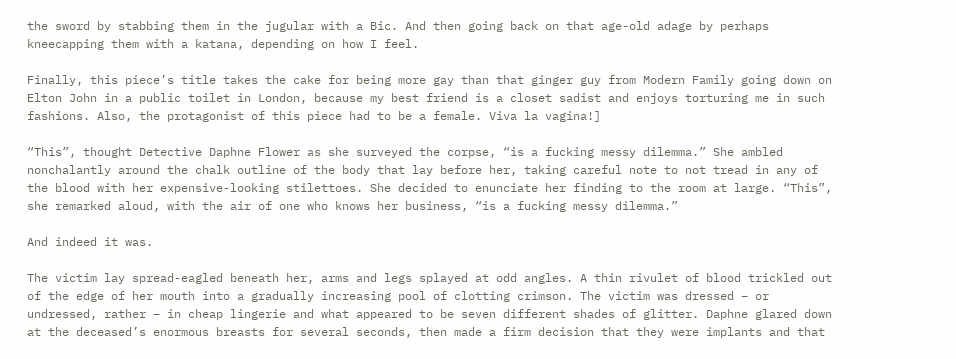the sword by stabbing them in the jugular with a Bic. And then going back on that age-old adage by perhaps kneecapping them with a katana, depending on how I feel.

Finally, this piece’s title takes the cake for being more gay than that ginger guy from Modern Family going down on Elton John in a public toilet in London, because my best friend is a closet sadist and enjoys torturing me in such fashions. Also, the protagonist of this piece had to be a female. Viva la vagina!]

“This”, thought Detective Daphne Flower as she surveyed the corpse, “is a fucking messy dilemma.” She ambled nonchalantly around the chalk outline of the body that lay before her, taking careful note to not tread in any of the blood with her expensive-looking stilettoes. She decided to enunciate her finding to the room at large. “This”, she remarked aloud, with the air of one who knows her business, “is a fucking messy dilemma.”

And indeed it was.

The victim lay spread-eagled beneath her, arms and legs splayed at odd angles. A thin rivulet of blood trickled out of the edge of her mouth into a gradually increasing pool of clotting crimson. The victim was dressed – or undressed, rather – in cheap lingerie and what appeared to be seven different shades of glitter. Daphne glared down at the deceased’s enormous breasts for several seconds, then made a firm decision that they were implants and that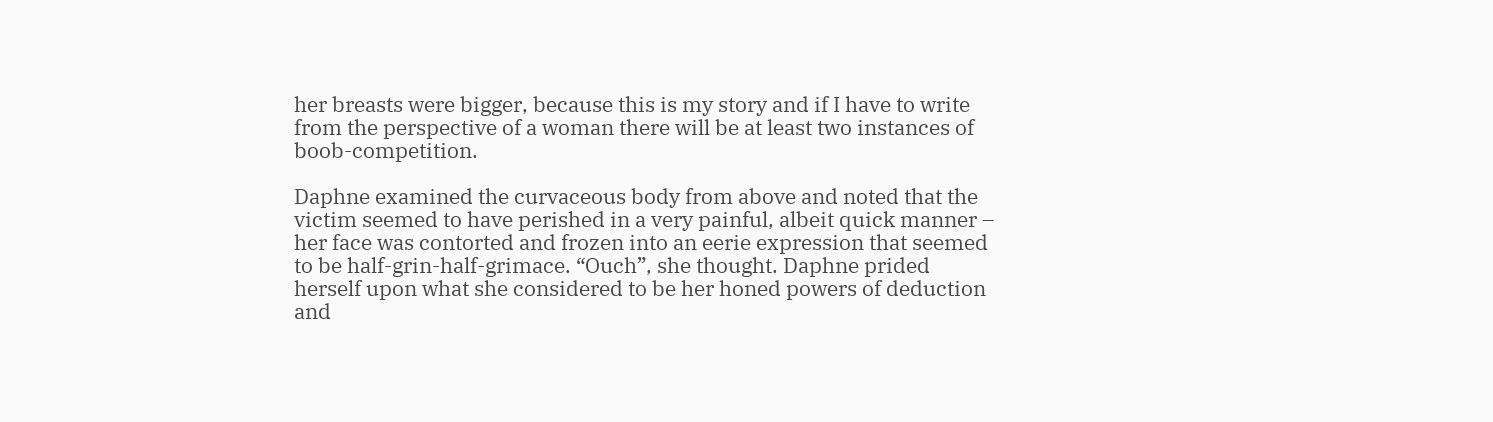her breasts were bigger, because this is my story and if I have to write from the perspective of a woman there will be at least two instances of boob-competition.

Daphne examined the curvaceous body from above and noted that the victim seemed to have perished in a very painful, albeit quick manner – her face was contorted and frozen into an eerie expression that seemed to be half-grin-half-grimace. “Ouch”, she thought. Daphne prided herself upon what she considered to be her honed powers of deduction and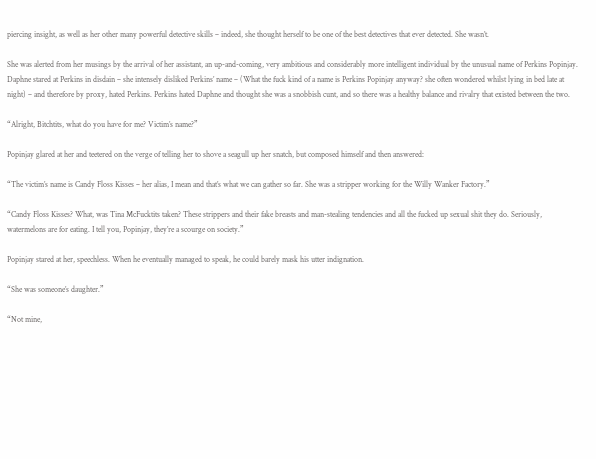piercing insight, as well as her other many powerful detective skills – indeed, she thought herself to be one of the best detectives that ever detected. She wasn’t.

She was alerted from her musings by the arrival of her assistant, an up-and-coming, very ambitious and considerably more intelligent individual by the unusual name of Perkins Popinjay. Daphne stared at Perkins in disdain – she intensely disliked Perkins’ name – (What the fuck kind of a name is Perkins Popinjay anyway? she often wondered whilst lying in bed late at night) – and therefore by proxy, hated Perkins. Perkins hated Daphne and thought she was a snobbish cunt, and so there was a healthy balance and rivalry that existed between the two.

“Alright, Bitchtits, what do you have for me? Victim’s name?”

Popinjay glared at her and teetered on the verge of telling her to shove a seagull up her snatch, but composed himself and then answered:

“The victim’s name is Candy Floss Kisses – her alias, I mean and that’s what we can gather so far. She was a stripper working for the Willy Wanker Factory.”

“Candy Floss Kisses? What, was Tina McFucktits taken? These strippers and their fake breasts and man-stealing tendencies and all the fucked up sexual shit they do. Seriously, watermelons are for eating. I tell you, Popinjay, they’re a scourge on society.”

Popinjay stared at her, speechless. When he eventually managed to speak, he could barely mask his utter indignation.

“She was someone’s daughter.”

“Not mine,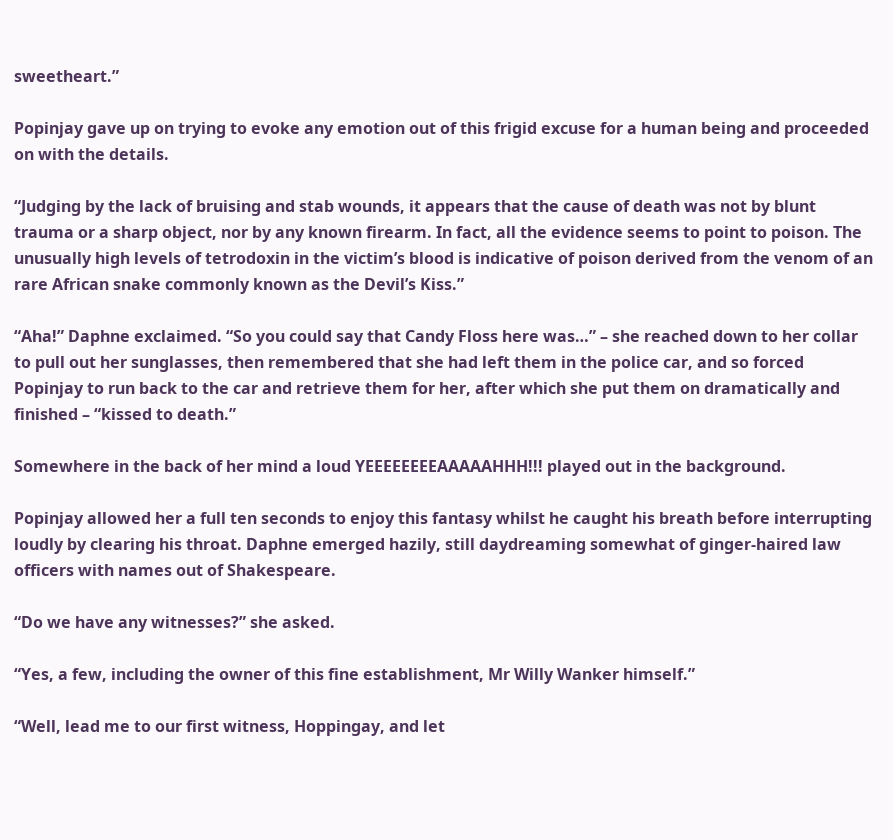sweetheart.”

Popinjay gave up on trying to evoke any emotion out of this frigid excuse for a human being and proceeded on with the details.

“Judging by the lack of bruising and stab wounds, it appears that the cause of death was not by blunt trauma or a sharp object, nor by any known firearm. In fact, all the evidence seems to point to poison. The unusually high levels of tetrodoxin in the victim’s blood is indicative of poison derived from the venom of an rare African snake commonly known as the Devil’s Kiss.”

“Aha!” Daphne exclaimed. “So you could say that Candy Floss here was…” – she reached down to her collar to pull out her sunglasses, then remembered that she had left them in the police car, and so forced Popinjay to run back to the car and retrieve them for her, after which she put them on dramatically and finished – “kissed to death.”

Somewhere in the back of her mind a loud YEEEEEEEEAAAAAHHH!!! played out in the background.

Popinjay allowed her a full ten seconds to enjoy this fantasy whilst he caught his breath before interrupting loudly by clearing his throat. Daphne emerged hazily, still daydreaming somewhat of ginger-haired law officers with names out of Shakespeare.

“Do we have any witnesses?” she asked.

“Yes, a few, including the owner of this fine establishment, Mr Willy Wanker himself.”

“Well, lead me to our first witness, Hoppingay, and let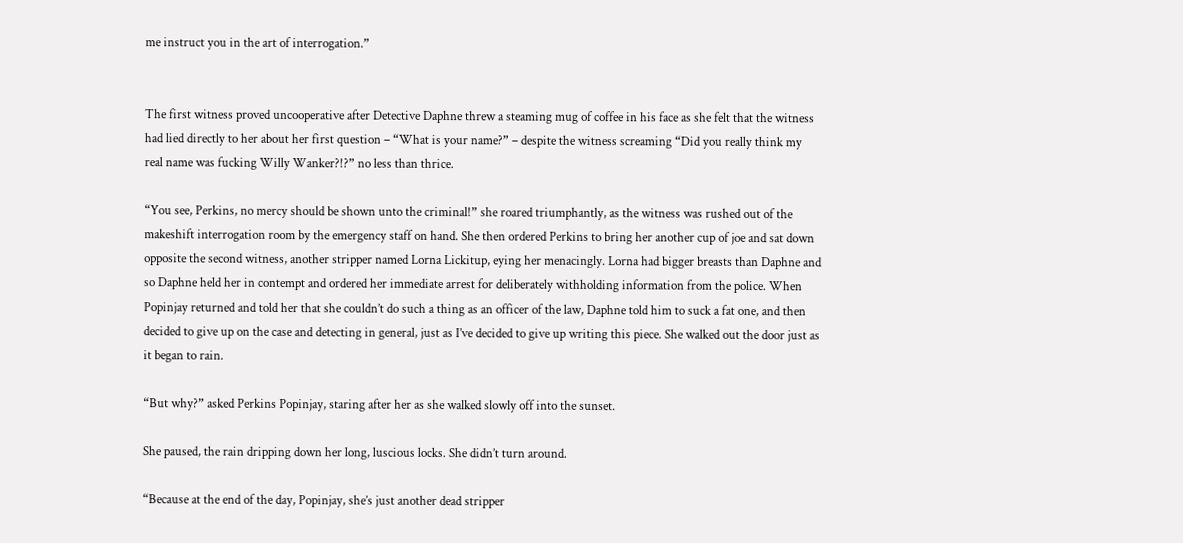me instruct you in the art of interrogation.”


The first witness proved uncooperative after Detective Daphne threw a steaming mug of coffee in his face as she felt that the witness had lied directly to her about her first question – “What is your name?” – despite the witness screaming “Did you really think my real name was fucking Willy Wanker?!?” no less than thrice.

“You see, Perkins, no mercy should be shown unto the criminal!” she roared triumphantly, as the witness was rushed out of the makeshift interrogation room by the emergency staff on hand. She then ordered Perkins to bring her another cup of joe and sat down opposite the second witness, another stripper named Lorna Lickitup, eying her menacingly. Lorna had bigger breasts than Daphne and so Daphne held her in contempt and ordered her immediate arrest for deliberately withholding information from the police. When Popinjay returned and told her that she couldn’t do such a thing as an officer of the law, Daphne told him to suck a fat one, and then decided to give up on the case and detecting in general, just as I’ve decided to give up writing this piece. She walked out the door just as it began to rain.

“But why?” asked Perkins Popinjay, staring after her as she walked slowly off into the sunset.

She paused, the rain dripping down her long, luscious locks. She didn’t turn around.

“Because at the end of the day, Popinjay, she’s just another dead stripper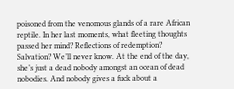poisoned from the venomous glands of a rare African reptile. In her last moments, what fleeting thoughts passed her mind? Reflections of redemption? Salvation? We’ll never know. At the end of the day, she’s just a dead nobody amongst an ocean of dead nobodies. And nobody gives a fuck about a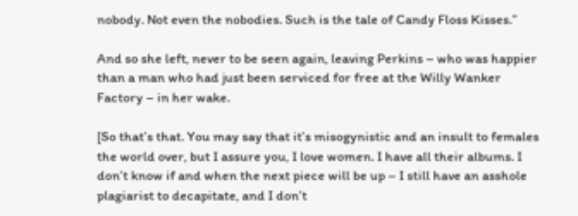nobody. Not even the nobodies. Such is the tale of Candy Floss Kisses.”

And so she left, never to be seen again, leaving Perkins – who was happier than a man who had just been serviced for free at the Willy Wanker Factory – in her wake.

[So that’s that. You may say that it’s misogynistic and an insult to females the world over, but I assure you, I love women. I have all their albums. I don’t know if and when the next piece will be up – I still have an asshole plagiarist to decapitate, and I don’t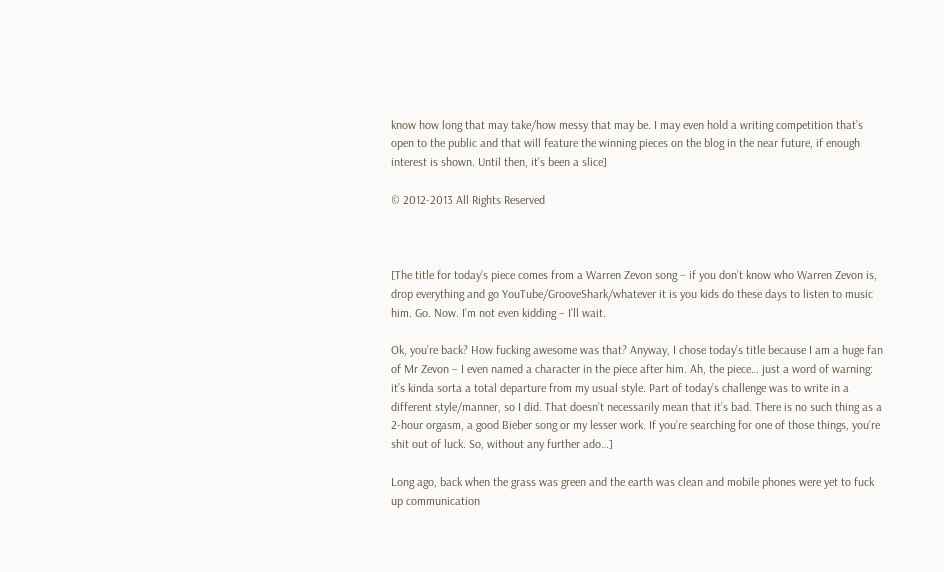know how long that may take/how messy that may be. I may even hold a writing competition that’s open to the public and that will feature the winning pieces on the blog in the near future, if enough interest is shown. Until then, it’s been a slice]

© 2012-2013 All Rights Reserved



[The title for today’s piece comes from a Warren Zevon song – if you don’t know who Warren Zevon is, drop everything and go YouTube/GrooveShark/whatever it is you kids do these days to listen to music him. Go. Now. I’m not even kidding – I’ll wait.

Ok, you’re back? How fucking awesome was that? Anyway, I chose today’s title because I am a huge fan of Mr Zevon – I even named a character in the piece after him. Ah, the piece… just a word of warning: it’s kinda sorta a total departure from my usual style. Part of today’s challenge was to write in a different style/manner, so I did. That doesn’t necessarily mean that it’s bad. There is no such thing as a 2-hour orgasm, a good Bieber song or my lesser work. If you’re searching for one of those things, you’re shit out of luck. So, without any further ado…]

Long ago, back when the grass was green and the earth was clean and mobile phones were yet to fuck up communication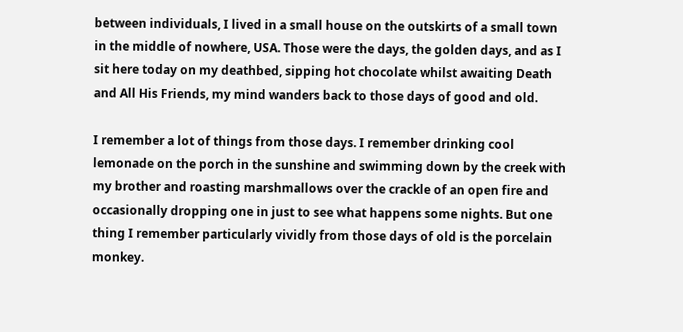between individuals, I lived in a small house on the outskirts of a small town in the middle of nowhere, USA. Those were the days, the golden days, and as I sit here today on my deathbed, sipping hot chocolate whilst awaiting Death and All His Friends, my mind wanders back to those days of good and old.

I remember a lot of things from those days. I remember drinking cool lemonade on the porch in the sunshine and swimming down by the creek with my brother and roasting marshmallows over the crackle of an open fire and occasionally dropping one in just to see what happens some nights. But one thing I remember particularly vividly from those days of old is the porcelain monkey.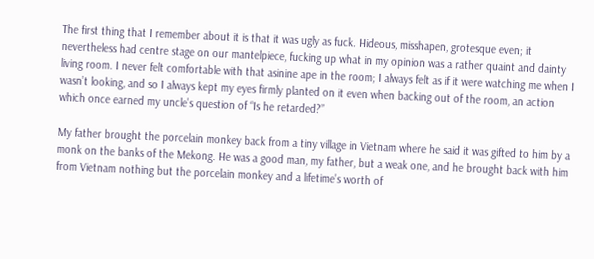The first thing that I remember about it is that it was ugly as fuck. Hideous, misshapen, grotesque even; it nevertheless had centre stage on our mantelpiece, fucking up what in my opinion was a rather quaint and dainty living room. I never felt comfortable with that asinine ape in the room; I always felt as if it were watching me when I wasn’t looking, and so I always kept my eyes firmly planted on it even when backing out of the room, an action which once earned my uncle’s question of “Is he retarded?”

My father brought the porcelain monkey back from a tiny village in Vietnam where he said it was gifted to him by a monk on the banks of the Mekong. He was a good man, my father, but a weak one, and he brought back with him from Vietnam nothing but the porcelain monkey and a lifetime’s worth of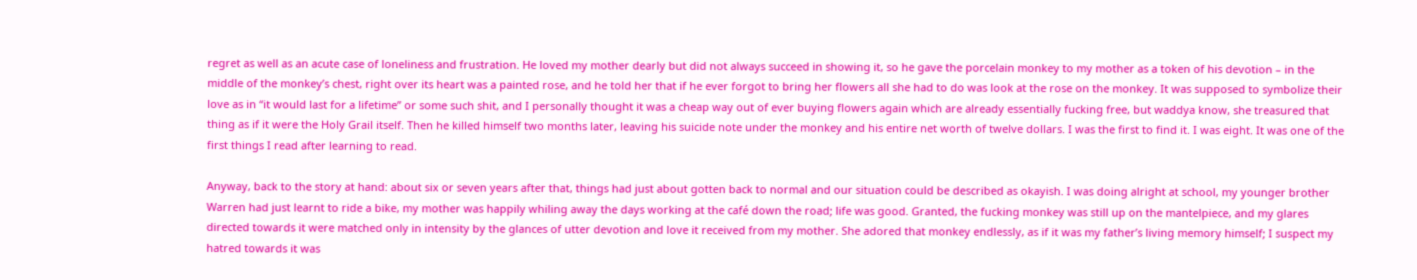regret as well as an acute case of loneliness and frustration. He loved my mother dearly but did not always succeed in showing it, so he gave the porcelain monkey to my mother as a token of his devotion – in the middle of the monkey’s chest, right over its heart was a painted rose, and he told her that if he ever forgot to bring her flowers all she had to do was look at the rose on the monkey. It was supposed to symbolize their love as in “it would last for a lifetime” or some such shit, and I personally thought it was a cheap way out of ever buying flowers again which are already essentially fucking free, but waddya know, she treasured that thing as if it were the Holy Grail itself. Then he killed himself two months later, leaving his suicide note under the monkey and his entire net worth of twelve dollars. I was the first to find it. I was eight. It was one of the first things I read after learning to read.

Anyway, back to the story at hand: about six or seven years after that, things had just about gotten back to normal and our situation could be described as okayish. I was doing alright at school, my younger brother Warren had just learnt to ride a bike, my mother was happily whiling away the days working at the café down the road; life was good. Granted, the fucking monkey was still up on the mantelpiece, and my glares directed towards it were matched only in intensity by the glances of utter devotion and love it received from my mother. She adored that monkey endlessly, as if it was my father’s living memory himself; I suspect my hatred towards it was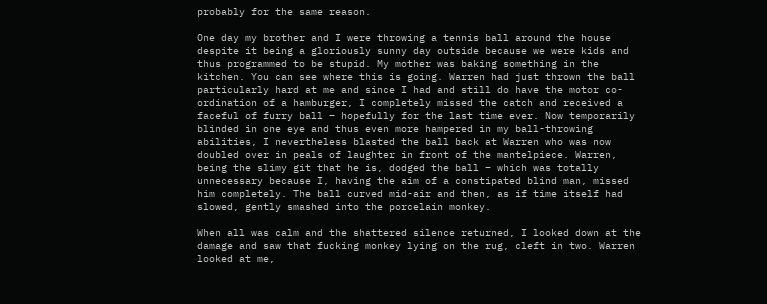probably for the same reason.

One day my brother and I were throwing a tennis ball around the house despite it being a gloriously sunny day outside because we were kids and thus programmed to be stupid. My mother was baking something in the kitchen. You can see where this is going. Warren had just thrown the ball particularly hard at me and since I had and still do have the motor co-ordination of a hamburger, I completely missed the catch and received a faceful of furry ball – hopefully for the last time ever. Now temporarily blinded in one eye and thus even more hampered in my ball-throwing abilities, I nevertheless blasted the ball back at Warren who was now doubled over in peals of laughter in front of the mantelpiece. Warren, being the slimy git that he is, dodged the ball – which was totally unnecessary because I, having the aim of a constipated blind man, missed him completely. The ball curved mid-air and then, as if time itself had slowed, gently smashed into the porcelain monkey.

When all was calm and the shattered silence returned, I looked down at the damage and saw that fucking monkey lying on the rug, cleft in two. Warren looked at me,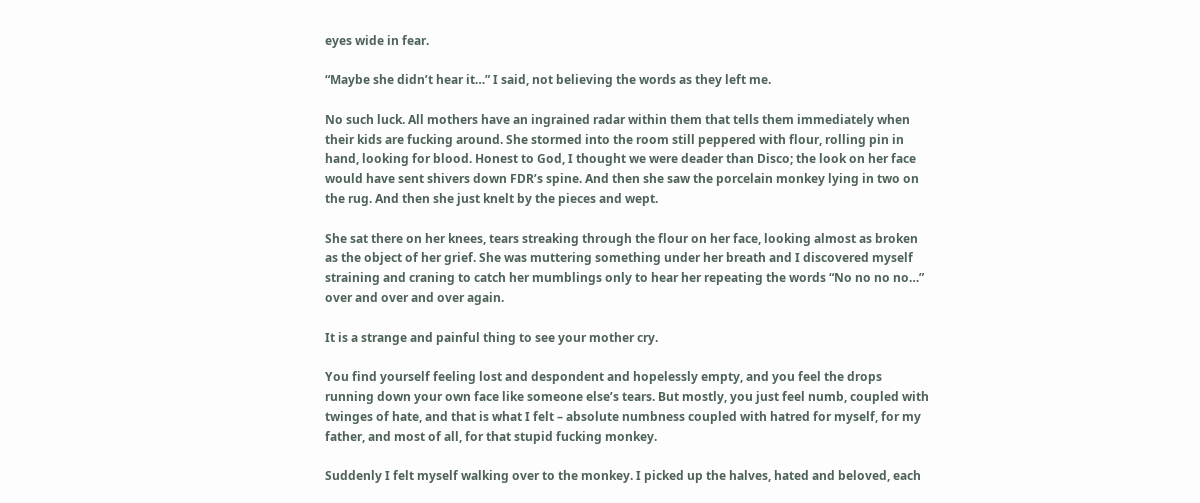eyes wide in fear.

“Maybe she didn’t hear it…” I said, not believing the words as they left me.

No such luck. All mothers have an ingrained radar within them that tells them immediately when their kids are fucking around. She stormed into the room still peppered with flour, rolling pin in hand, looking for blood. Honest to God, I thought we were deader than Disco; the look on her face would have sent shivers down FDR’s spine. And then she saw the porcelain monkey lying in two on the rug. And then she just knelt by the pieces and wept.

She sat there on her knees, tears streaking through the flour on her face, looking almost as broken as the object of her grief. She was muttering something under her breath and I discovered myself straining and craning to catch her mumblings only to hear her repeating the words “No no no no…” over and over and over again.

It is a strange and painful thing to see your mother cry.

You find yourself feeling lost and despondent and hopelessly empty, and you feel the drops running down your own face like someone else’s tears. But mostly, you just feel numb, coupled with twinges of hate, and that is what I felt – absolute numbness coupled with hatred for myself, for my father, and most of all, for that stupid fucking monkey.

Suddenly I felt myself walking over to the monkey. I picked up the halves, hated and beloved, each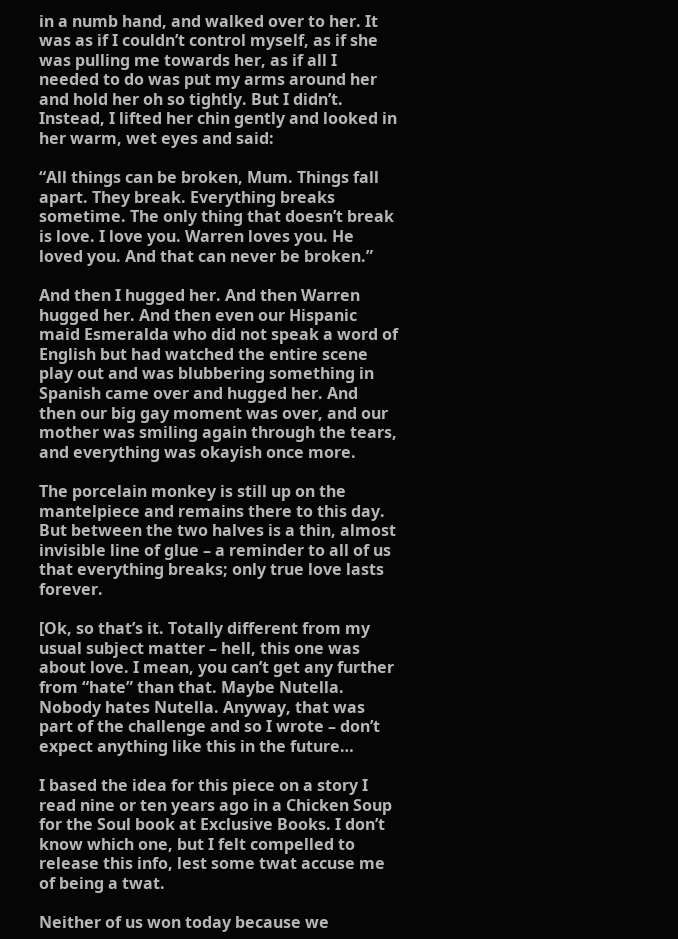in a numb hand, and walked over to her. It was as if I couldn’t control myself, as if she was pulling me towards her, as if all I needed to do was put my arms around her and hold her oh so tightly. But I didn’t. Instead, I lifted her chin gently and looked in her warm, wet eyes and said:

“All things can be broken, Mum. Things fall apart. They break. Everything breaks sometime. The only thing that doesn’t break is love. I love you. Warren loves you. He loved you. And that can never be broken.”

And then I hugged her. And then Warren hugged her. And then even our Hispanic maid Esmeralda who did not speak a word of English but had watched the entire scene play out and was blubbering something in Spanish came over and hugged her. And then our big gay moment was over, and our mother was smiling again through the tears, and everything was okayish once more.

The porcelain monkey is still up on the mantelpiece and remains there to this day. But between the two halves is a thin, almost invisible line of glue – a reminder to all of us that everything breaks; only true love lasts forever.

[Ok, so that’s it. Totally different from my usual subject matter – hell, this one was about love. I mean, you can’t get any further from “hate” than that. Maybe Nutella. Nobody hates Nutella. Anyway, that was part of the challenge and so I wrote – don’t expect anything like this in the future…

I based the idea for this piece on a story I read nine or ten years ago in a Chicken Soup for the Soul book at Exclusive Books. I don’t know which one, but I felt compelled to release this info, lest some twat accuse me of being a twat.

Neither of us won today because we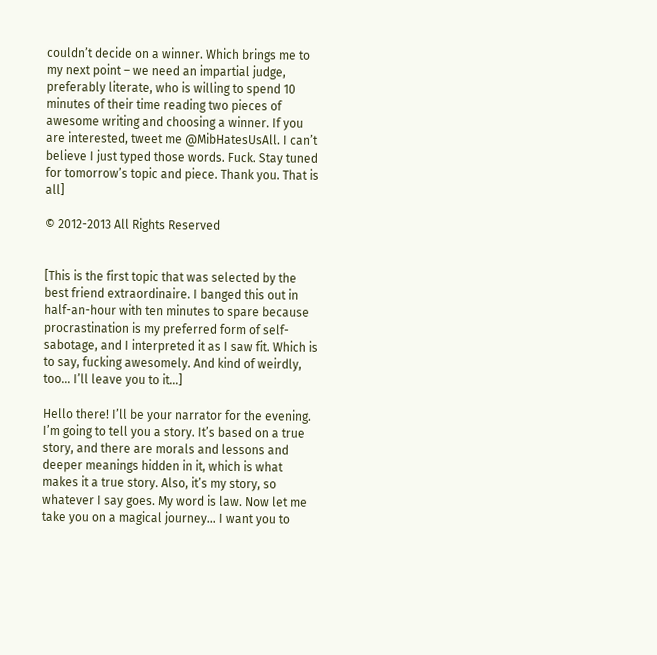couldn’t decide on a winner. Which brings me to my next point – we need an impartial judge, preferably literate, who is willing to spend 10 minutes of their time reading two pieces of awesome writing and choosing a winner. If you are interested, tweet me @MibHatesUsAll. I can’t believe I just typed those words. Fuck. Stay tuned for tomorrow’s topic and piece. Thank you. That is all]

© 2012-2013 All Rights Reserved


[This is the first topic that was selected by the best friend extraordinaire. I banged this out in half-an-hour with ten minutes to spare because procrastination is my preferred form of self-sabotage, and I interpreted it as I saw fit. Which is to say, fucking awesomely. And kind of weirdly, too… I’ll leave you to it…]

Hello there! I’ll be your narrator for the evening. I’m going to tell you a story. It’s based on a true story, and there are morals and lessons and deeper meanings hidden in it, which is what makes it a true story. Also, it’s my story, so whatever I say goes. My word is law. Now let me take you on a magical journey… I want you to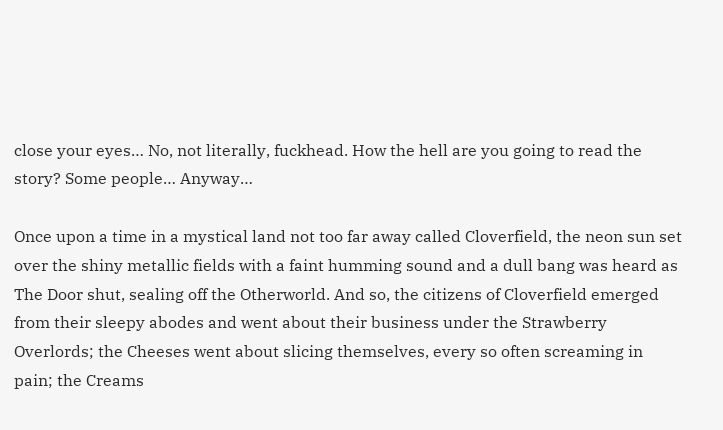close your eyes… No, not literally, fuckhead. How the hell are you going to read the story? Some people… Anyway…

Once upon a time in a mystical land not too far away called Cloverfield, the neon sun set over the shiny metallic fields with a faint humming sound and a dull bang was heard as The Door shut, sealing off the Otherworld. And so, the citizens of Cloverfield emerged from their sleepy abodes and went about their business under the Strawberry Overlords; the Cheeses went about slicing themselves, every so often screaming in pain; the Creams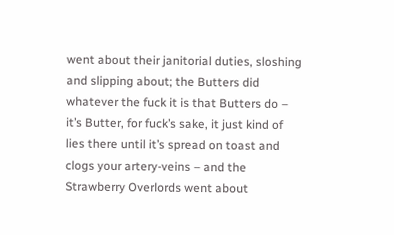went about their janitorial duties, sloshing and slipping about; the Butters did whatever the fuck it is that Butters do – it’s Butter, for fuck’s sake, it just kind of lies there until it’s spread on toast and clogs your artery-veins – and the Strawberry Overlords went about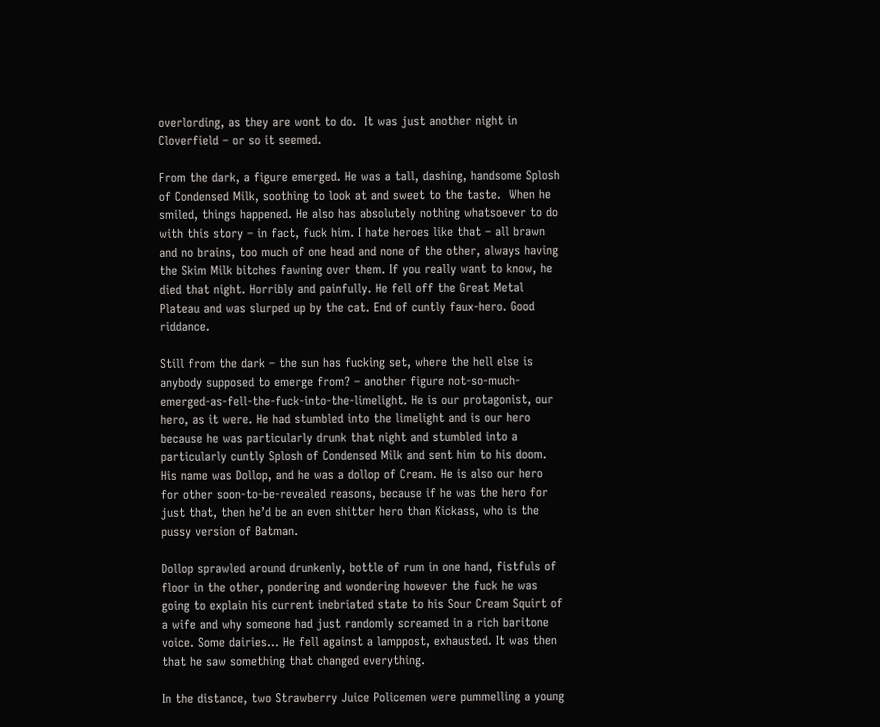overlording, as they are wont to do.  It was just another night in Cloverfield – or so it seemed.

From the dark, a figure emerged. He was a tall, dashing, handsome Splosh of Condensed Milk, soothing to look at and sweet to the taste.  When he smiled, things happened. He also has absolutely nothing whatsoever to do with this story – in fact, fuck him. I hate heroes like that – all brawn and no brains, too much of one head and none of the other, always having the Skim Milk bitches fawning over them. If you really want to know, he died that night. Horribly and painfully. He fell off the Great Metal Plateau and was slurped up by the cat. End of cuntly faux-hero. Good riddance.

Still from the dark – the sun has fucking set, where the hell else is anybody supposed to emerge from? – another figure not-so-much-emerged-as-fell-the-fuck-into-the-limelight. He is our protagonist, our hero, as it were. He had stumbled into the limelight and is our hero because he was particularly drunk that night and stumbled into a particularly cuntly Splosh of Condensed Milk and sent him to his doom. His name was Dollop, and he was a dollop of Cream. He is also our hero for other soon-to-be-revealed reasons, because if he was the hero for just that, then he’d be an even shitter hero than Kickass, who is the pussy version of Batman.

Dollop sprawled around drunkenly, bottle of rum in one hand, fistfuls of floor in the other, pondering and wondering however the fuck he was going to explain his current inebriated state to his Sour Cream Squirt of a wife and why someone had just randomly screamed in a rich baritone voice. Some dairies… He fell against a lamppost, exhausted. It was then that he saw something that changed everything.

In the distance, two Strawberry Juice Policemen were pummelling a young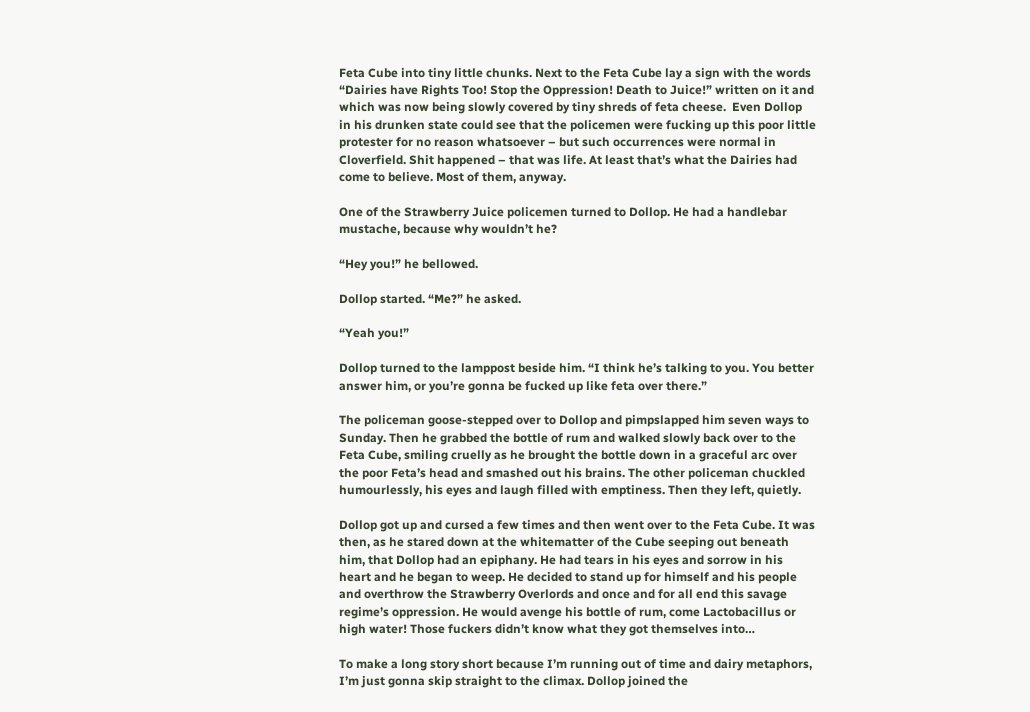Feta Cube into tiny little chunks. Next to the Feta Cube lay a sign with the words “Dairies have Rights Too! Stop the Oppression! Death to Juice!” written on it and which was now being slowly covered by tiny shreds of feta cheese.  Even Dollop in his drunken state could see that the policemen were fucking up this poor little protester for no reason whatsoever – but such occurrences were normal in Cloverfield. Shit happened – that was life. At least that’s what the Dairies had come to believe. Most of them, anyway.

One of the Strawberry Juice policemen turned to Dollop. He had a handlebar mustache, because why wouldn’t he?

“Hey you!” he bellowed.

Dollop started. “Me?” he asked.

“Yeah you!”

Dollop turned to the lamppost beside him. “I think he’s talking to you. You better answer him, or you’re gonna be fucked up like feta over there.”

The policeman goose-stepped over to Dollop and pimpslapped him seven ways to Sunday. Then he grabbed the bottle of rum and walked slowly back over to the Feta Cube, smiling cruelly as he brought the bottle down in a graceful arc over the poor Feta’s head and smashed out his brains. The other policeman chuckled humourlessly, his eyes and laugh filled with emptiness. Then they left, quietly.

Dollop got up and cursed a few times and then went over to the Feta Cube. It was then, as he stared down at the whitematter of the Cube seeping out beneath him, that Dollop had an epiphany. He had tears in his eyes and sorrow in his heart and he began to weep. He decided to stand up for himself and his people and overthrow the Strawberry Overlords and once and for all end this savage regime’s oppression. He would avenge his bottle of rum, come Lactobacillus or high water! Those fuckers didn’t know what they got themselves into…

To make a long story short because I’m running out of time and dairy metaphors, I’m just gonna skip straight to the climax. Dollop joined the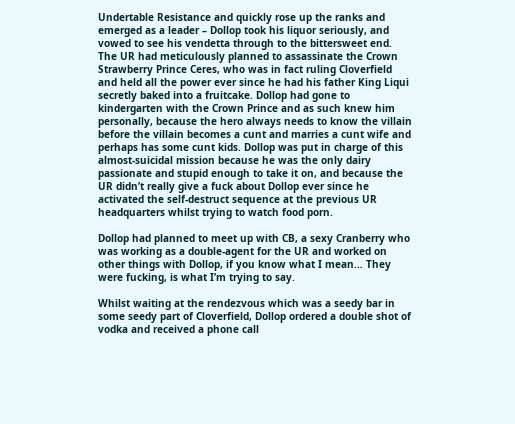Undertable Resistance and quickly rose up the ranks and emerged as a leader – Dollop took his liquor seriously, and vowed to see his vendetta through to the bittersweet end. The UR had meticulously planned to assassinate the Crown Strawberry Prince Ceres, who was in fact ruling Cloverfield and held all the power ever since he had his father King Liqui secretly baked into a fruitcake. Dollop had gone to kindergarten with the Crown Prince and as such knew him personally, because the hero always needs to know the villain before the villain becomes a cunt and marries a cunt wife and perhaps has some cunt kids. Dollop was put in charge of this almost-suicidal mission because he was the only dairy passionate and stupid enough to take it on, and because the UR didn’t really give a fuck about Dollop ever since he activated the self-destruct sequence at the previous UR headquarters whilst trying to watch food porn.

Dollop had planned to meet up with CB, a sexy Cranberry who was working as a double-agent for the UR and worked on other things with Dollop, if you know what I mean… They were fucking, is what I’m trying to say.

Whilst waiting at the rendezvous which was a seedy bar in some seedy part of Cloverfield, Dollop ordered a double shot of vodka and received a phone call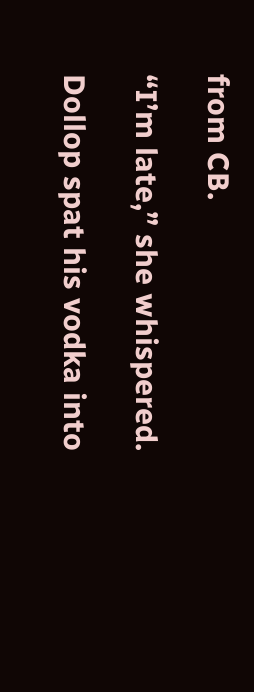from CB.

“I’m late,” she whispered.

Dollop spat his vodka into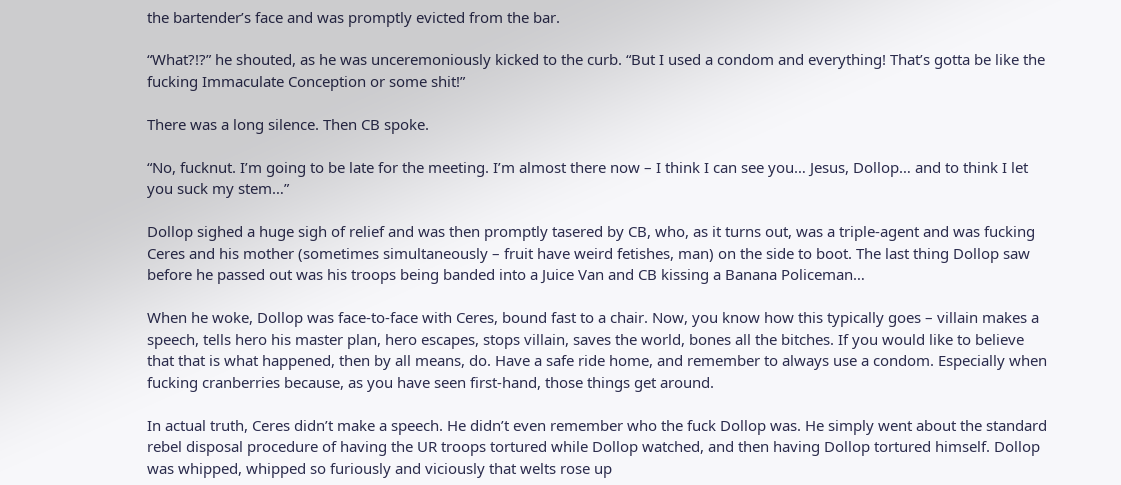the bartender’s face and was promptly evicted from the bar.

“What?!?” he shouted, as he was unceremoniously kicked to the curb. “But I used a condom and everything! That’s gotta be like the fucking Immaculate Conception or some shit!”

There was a long silence. Then CB spoke.

“No, fucknut. I’m going to be late for the meeting. I’m almost there now – I think I can see you… Jesus, Dollop… and to think I let you suck my stem…”

Dollop sighed a huge sigh of relief and was then promptly tasered by CB, who, as it turns out, was a triple-agent and was fucking Ceres and his mother (sometimes simultaneously – fruit have weird fetishes, man) on the side to boot. The last thing Dollop saw before he passed out was his troops being banded into a Juice Van and CB kissing a Banana Policeman…

When he woke, Dollop was face-to-face with Ceres, bound fast to a chair. Now, you know how this typically goes – villain makes a speech, tells hero his master plan, hero escapes, stops villain, saves the world, bones all the bitches. If you would like to believe that that is what happened, then by all means, do. Have a safe ride home, and remember to always use a condom. Especially when fucking cranberries because, as you have seen first-hand, those things get around.

In actual truth, Ceres didn’t make a speech. He didn’t even remember who the fuck Dollop was. He simply went about the standard rebel disposal procedure of having the UR troops tortured while Dollop watched, and then having Dollop tortured himself. Dollop was whipped, whipped so furiously and viciously that welts rose up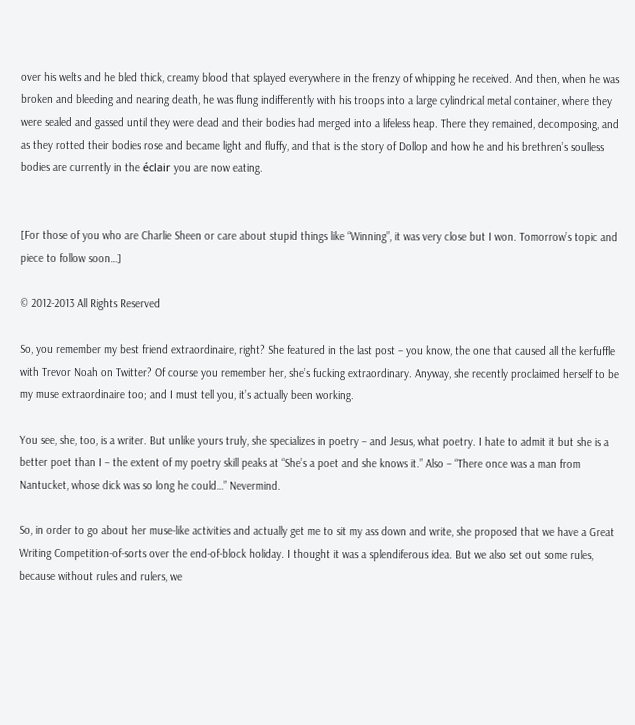over his welts and he bled thick, creamy blood that splayed everywhere in the frenzy of whipping he received. And then, when he was broken and bleeding and nearing death, he was flung indifferently with his troops into a large cylindrical metal container, where they were sealed and gassed until they were dead and their bodies had merged into a lifeless heap. There they remained, decomposing, and as they rotted their bodies rose and became light and fluffy, and that is the story of Dollop and how he and his brethren’s soulless bodies are currently in the éclair you are now eating.


[For those of you who are Charlie Sheen or care about stupid things like “Winning”, it was very close but I won. Tomorrow’s topic and piece to follow soon…]

© 2012-2013 All Rights Reserved

So, you remember my best friend extraordinaire, right? She featured in the last post – you know, the one that caused all the kerfuffle with Trevor Noah on Twitter? Of course you remember her, she’s fucking extraordinary. Anyway, she recently proclaimed herself to be my muse extraordinaire too; and I must tell you, it’s actually been working.

You see, she, too, is a writer. But unlike yours truly, she specializes in poetry – and Jesus, what poetry. I hate to admit it but she is a better poet than I – the extent of my poetry skill peaks at “She’s a poet and she knows it.” Also – “There once was a man from Nantucket, whose dick was so long he could…” Nevermind.

So, in order to go about her muse-like activities and actually get me to sit my ass down and write, she proposed that we have a Great Writing Competition-of-sorts over the end-of-block holiday. I thought it was a splendiferous idea. But we also set out some rules, because without rules and rulers, we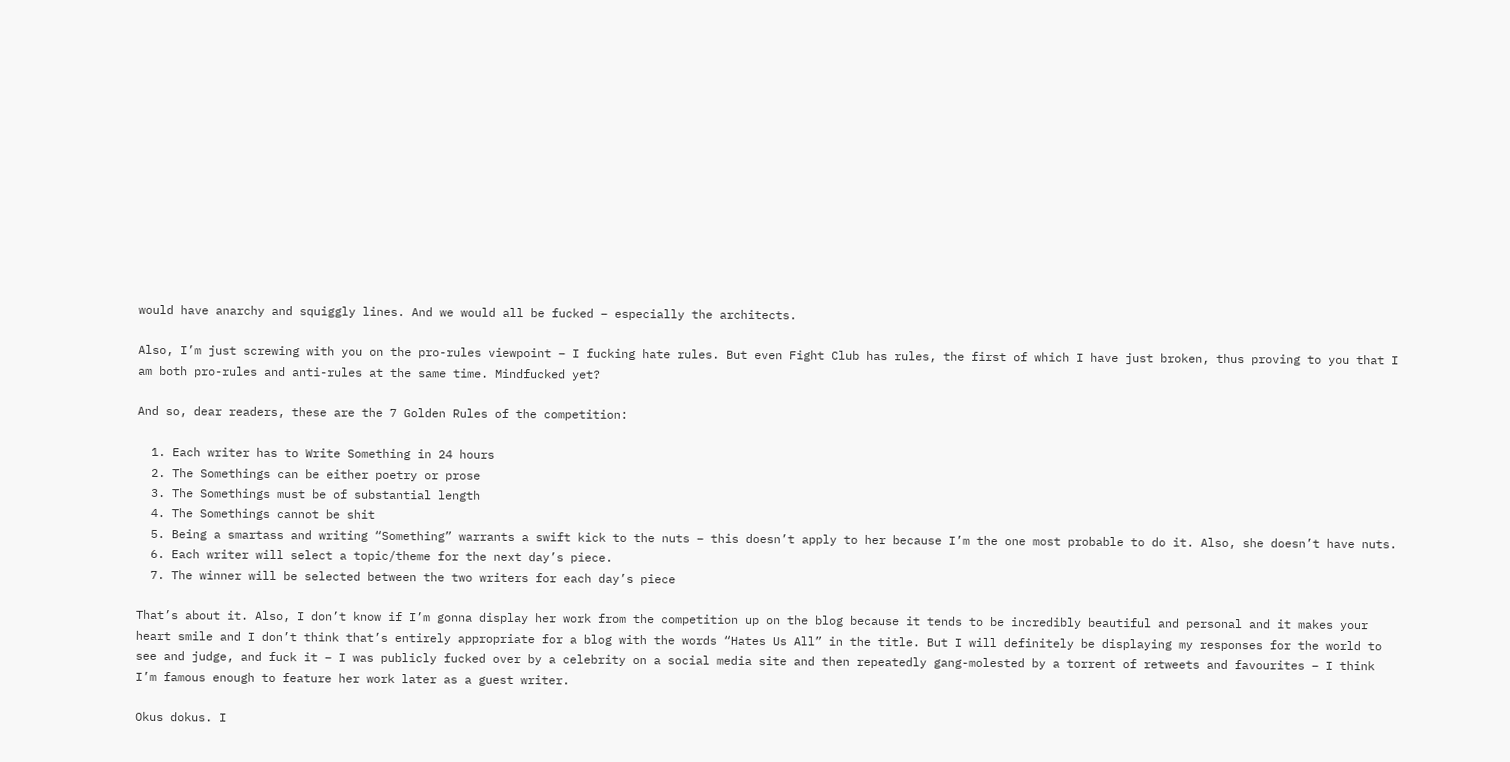would have anarchy and squiggly lines. And we would all be fucked – especially the architects.

Also, I’m just screwing with you on the pro-rules viewpoint – I fucking hate rules. But even Fight Club has rules, the first of which I have just broken, thus proving to you that I am both pro-rules and anti-rules at the same time. Mindfucked yet?

And so, dear readers, these are the 7 Golden Rules of the competition:

  1. Each writer has to Write Something in 24 hours
  2. The Somethings can be either poetry or prose
  3. The Somethings must be of substantial length
  4. The Somethings cannot be shit
  5. Being a smartass and writing “Something” warrants a swift kick to the nuts – this doesn’t apply to her because I’m the one most probable to do it. Also, she doesn’t have nuts.
  6. Each writer will select a topic/theme for the next day’s piece.
  7. The winner will be selected between the two writers for each day’s piece

That’s about it. Also, I don’t know if I’m gonna display her work from the competition up on the blog because it tends to be incredibly beautiful and personal and it makes your heart smile and I don’t think that’s entirely appropriate for a blog with the words “Hates Us All” in the title. But I will definitely be displaying my responses for the world to see and judge, and fuck it – I was publicly fucked over by a celebrity on a social media site and then repeatedly gang-molested by a torrent of retweets and favourites – I think I’m famous enough to feature her work later as a guest writer.

Okus dokus. I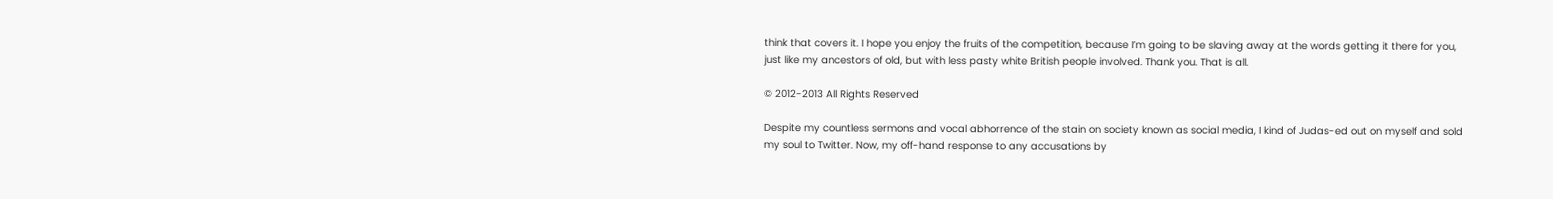think that covers it. I hope you enjoy the fruits of the competition, because I’m going to be slaving away at the words getting it there for you, just like my ancestors of old, but with less pasty white British people involved. Thank you. That is all.

© 2012-2013 All Rights Reserved

Despite my countless sermons and vocal abhorrence of the stain on society known as social media, I kind of Judas-ed out on myself and sold my soul to Twitter. Now, my off-hand response to any accusations by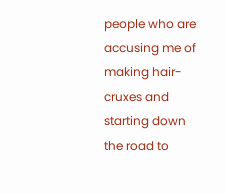people who are accusing me of making hair-cruxes and starting down the road to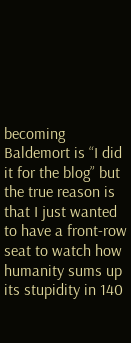becoming Baldemort is “I did it for the blog” but the true reason is that I just wanted to have a front-row seat to watch how humanity sums up its stupidity in 140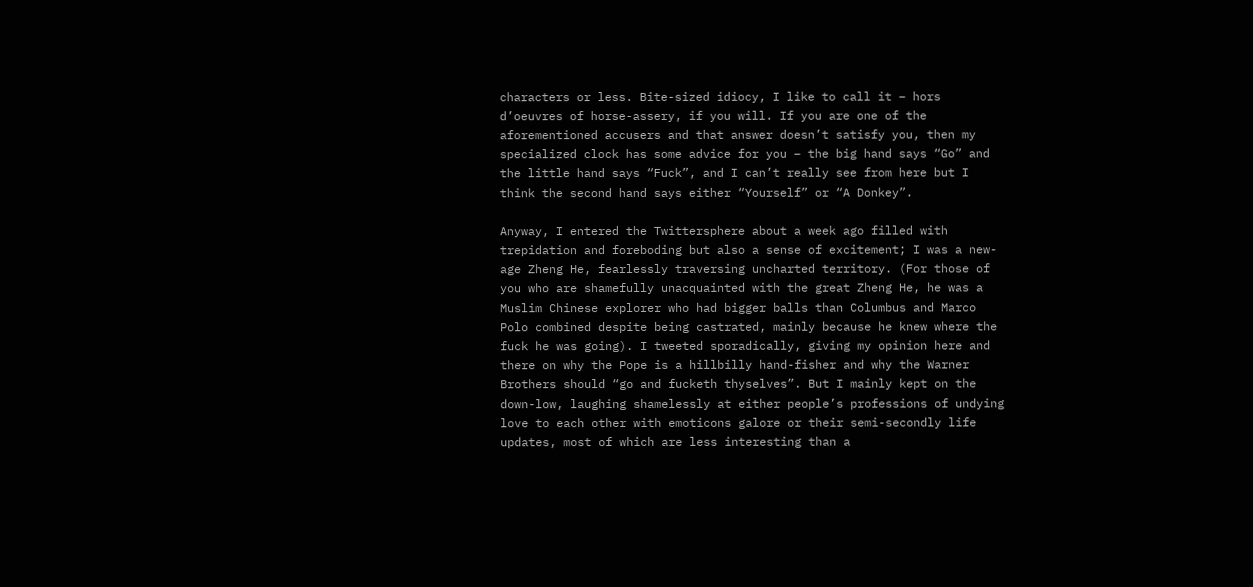characters or less. Bite-sized idiocy, I like to call it – hors d’oeuvres of horse-assery, if you will. If you are one of the aforementioned accusers and that answer doesn’t satisfy you, then my specialized clock has some advice for you – the big hand says “Go” and the little hand says “Fuck”, and I can’t really see from here but I think the second hand says either “Yourself” or “A Donkey”.

Anyway, I entered the Twittersphere about a week ago filled with trepidation and foreboding but also a sense of excitement; I was a new-age Zheng He, fearlessly traversing uncharted territory. (For those of you who are shamefully unacquainted with the great Zheng He, he was a Muslim Chinese explorer who had bigger balls than Columbus and Marco Polo combined despite being castrated, mainly because he knew where the fuck he was going). I tweeted sporadically, giving my opinion here and there on why the Pope is a hillbilly hand-fisher and why the Warner Brothers should “go and fucketh thyselves”. But I mainly kept on the down-low, laughing shamelessly at either people’s professions of undying love to each other with emoticons galore or their semi-secondly life updates, most of which are less interesting than a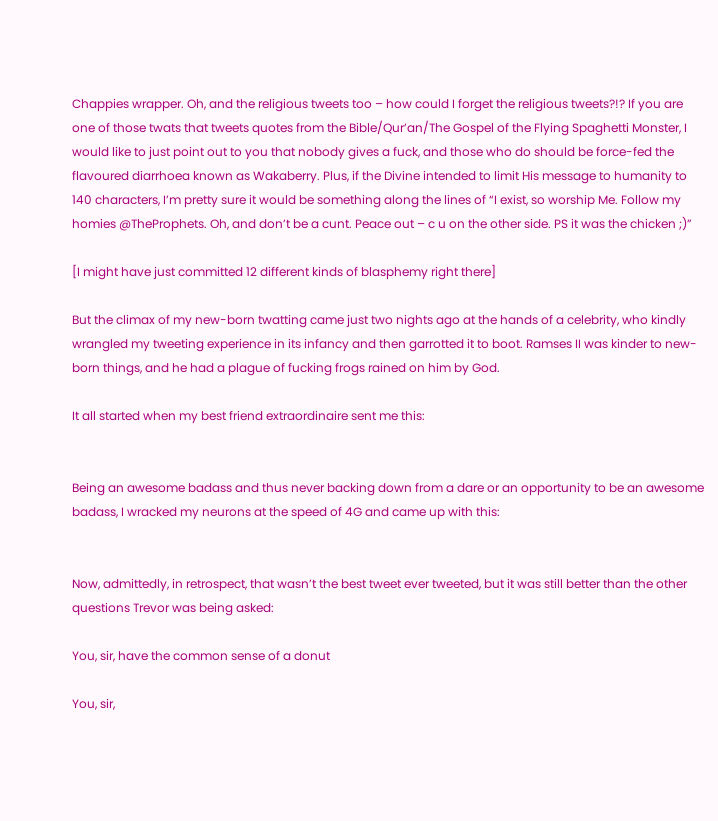Chappies wrapper. Oh, and the religious tweets too – how could I forget the religious tweets?!? If you are one of those twats that tweets quotes from the Bible/Qur’an/The Gospel of the Flying Spaghetti Monster, I would like to just point out to you that nobody gives a fuck, and those who do should be force-fed the flavoured diarrhoea known as Wakaberry. Plus, if the Divine intended to limit His message to humanity to 140 characters, I’m pretty sure it would be something along the lines of “I exist, so worship Me. Follow my homies @TheProphets. Oh, and don’t be a cunt. Peace out – c u on the other side. PS it was the chicken ;)”

[I might have just committed 12 different kinds of blasphemy right there]

But the climax of my new-born twatting came just two nights ago at the hands of a celebrity, who kindly wrangled my tweeting experience in its infancy and then garrotted it to boot. Ramses II was kinder to new-born things, and he had a plague of fucking frogs rained on him by God.

It all started when my best friend extraordinaire sent me this:


Being an awesome badass and thus never backing down from a dare or an opportunity to be an awesome badass, I wracked my neurons at the speed of 4G and came up with this:


Now, admittedly, in retrospect, that wasn’t the best tweet ever tweeted, but it was still better than the other questions Trevor was being asked:

You, sir, have the common sense of a donut

You, sir,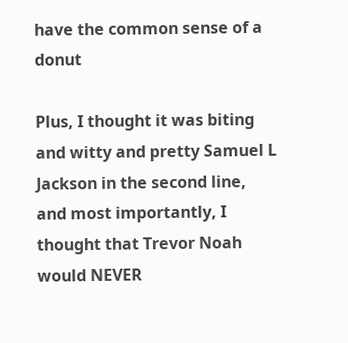have the common sense of a donut

Plus, I thought it was biting and witty and pretty Samuel L Jackson in the second line, and most importantly, I thought that Trevor Noah would NEVER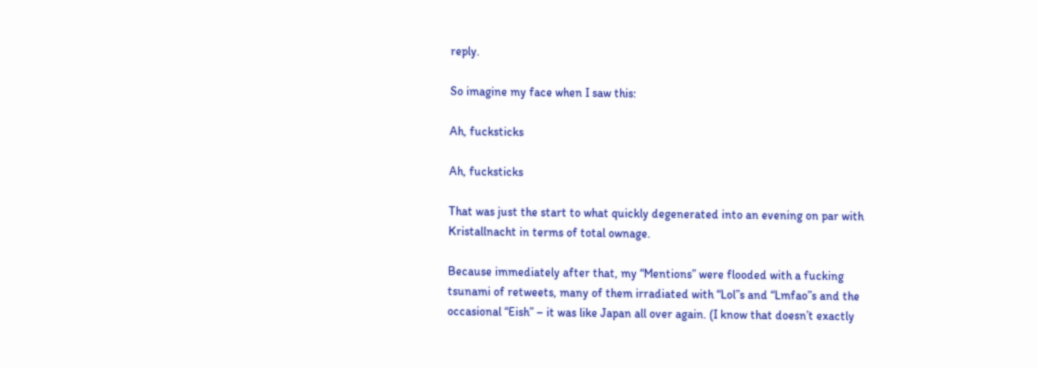reply.

So imagine my face when I saw this:

Ah, fucksticks

Ah, fucksticks

That was just the start to what quickly degenerated into an evening on par with Kristallnacht in terms of total ownage.

Because immediately after that, my “Mentions” were flooded with a fucking tsunami of retweets, many of them irradiated with “Lol”s and “Lmfao”s and the occasional “Eish” – it was like Japan all over again. (I know that doesn’t exactly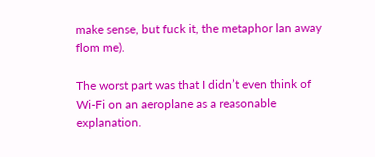make sense, but fuck it, the metaphor lan away flom me).

The worst part was that I didn’t even think of Wi-Fi on an aeroplane as a reasonable explanation.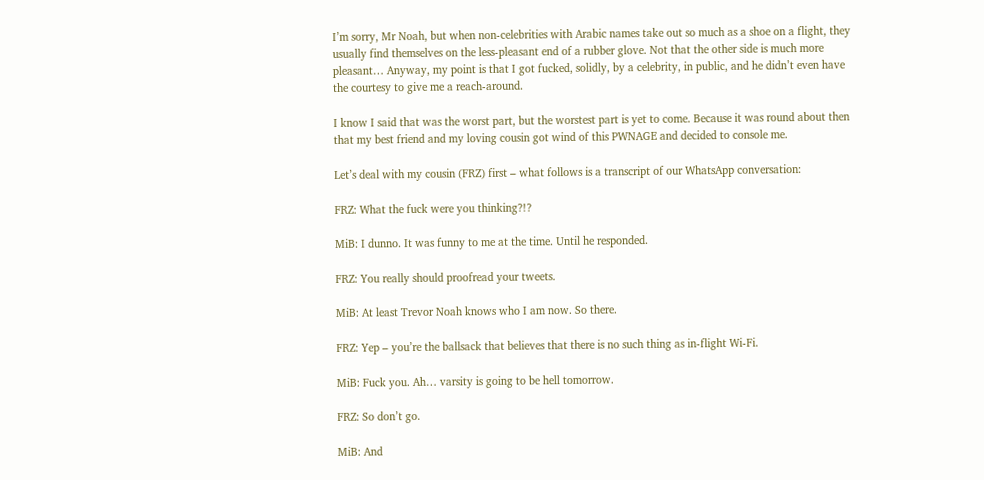I’m sorry, Mr Noah, but when non-celebrities with Arabic names take out so much as a shoe on a flight, they usually find themselves on the less-pleasant end of a rubber glove. Not that the other side is much more pleasant… Anyway, my point is that I got fucked, solidly, by a celebrity, in public, and he didn’t even have the courtesy to give me a reach-around.

I know I said that was the worst part, but the worstest part is yet to come. Because it was round about then that my best friend and my loving cousin got wind of this PWNAGE and decided to console me.

Let’s deal with my cousin (FRZ) first – what follows is a transcript of our WhatsApp conversation:

FRZ: What the fuck were you thinking?!?

MiB: I dunno. It was funny to me at the time. Until he responded.

FRZ: You really should proofread your tweets.

MiB: At least Trevor Noah knows who I am now. So there.

FRZ: Yep – you’re the ballsack that believes that there is no such thing as in-flight Wi-Fi.

MiB: Fuck you. Ah… varsity is going to be hell tomorrow.

FRZ: So don’t go.

MiB: And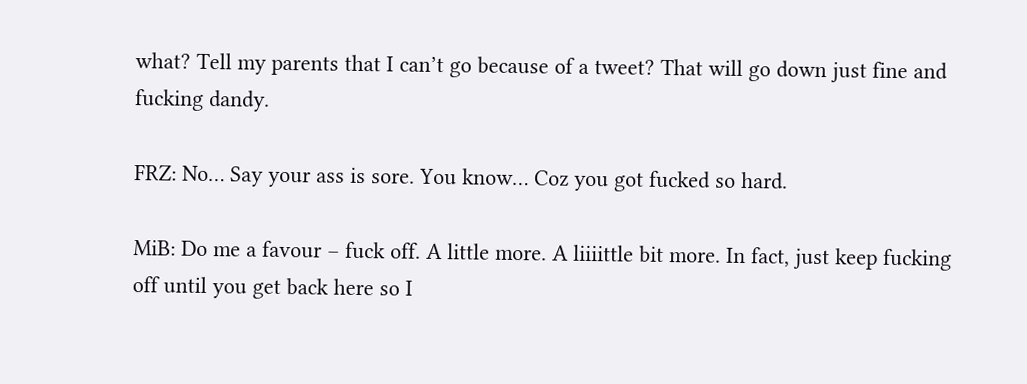what? Tell my parents that I can’t go because of a tweet? That will go down just fine and fucking dandy.

FRZ: No… Say your ass is sore. You know… Coz you got fucked so hard.

MiB: Do me a favour – fuck off. A little more. A liiiittle bit more. In fact, just keep fucking off until you get back here so I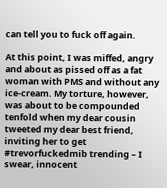can tell you to fuck off again.

At this point, I was miffed, angry and about as pissed off as a fat woman with PMS and without any ice-cream. My torture, however, was about to be compounded tenfold when my dear cousin tweeted my dear best friend, inviting her to get #trevorfuckedmib trending – I swear, innocent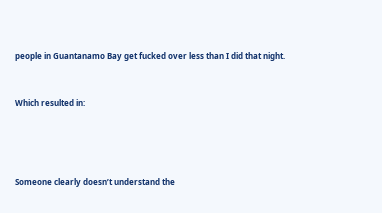people in Guantanamo Bay get fucked over less than I did that night.


Which resulted in:




Someone clearly doesn’t understand the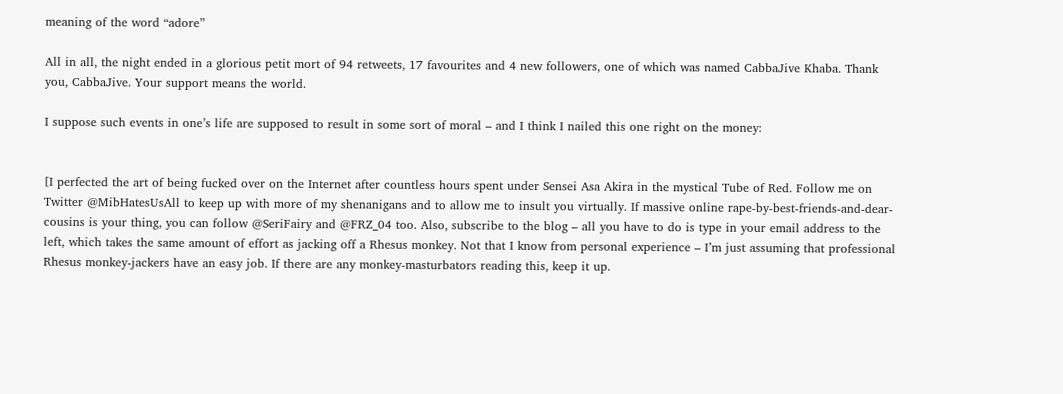meaning of the word “adore”

All in all, the night ended in a glorious petit mort of 94 retweets, 17 favourites and 4 new followers, one of which was named CabbaJive Khaba. Thank you, CabbaJive. Your support means the world.

I suppose such events in one’s life are supposed to result in some sort of moral – and I think I nailed this one right on the money:


[I perfected the art of being fucked over on the Internet after countless hours spent under Sensei Asa Akira in the mystical Tube of Red. Follow me on Twitter @MibHatesUsAll to keep up with more of my shenanigans and to allow me to insult you virtually. If massive online rape-by-best-friends-and-dear-cousins is your thing, you can follow @SeriFairy and @FRZ_04 too. Also, subscribe to the blog – all you have to do is type in your email address to the left, which takes the same amount of effort as jacking off a Rhesus monkey. Not that I know from personal experience – I’m just assuming that professional Rhesus monkey-jackers have an easy job. If there are any monkey-masturbators reading this, keep it up.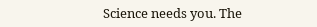Science needs you. The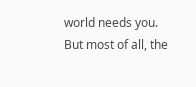world needs you. But most of all, the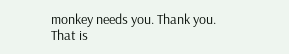monkey needs you. Thank you. That is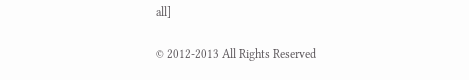all]

© 2012-2013 All Rights Reserved